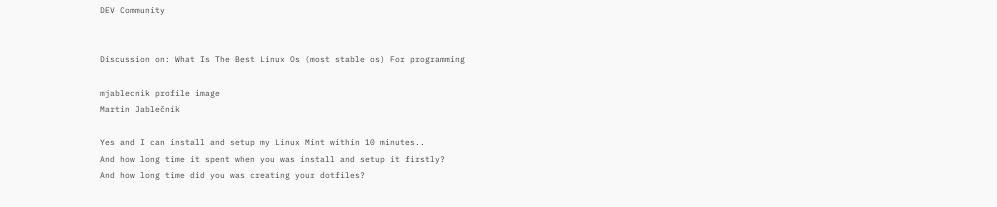DEV Community


Discussion on: What Is The Best Linux Os (most stable os) For programming

mjablecnik profile image
Martin Jablečník

Yes and I can install and setup my Linux Mint within 10 minutes..
And how long time it spent when you was install and setup it firstly?
And how long time did you was creating your dotfiles?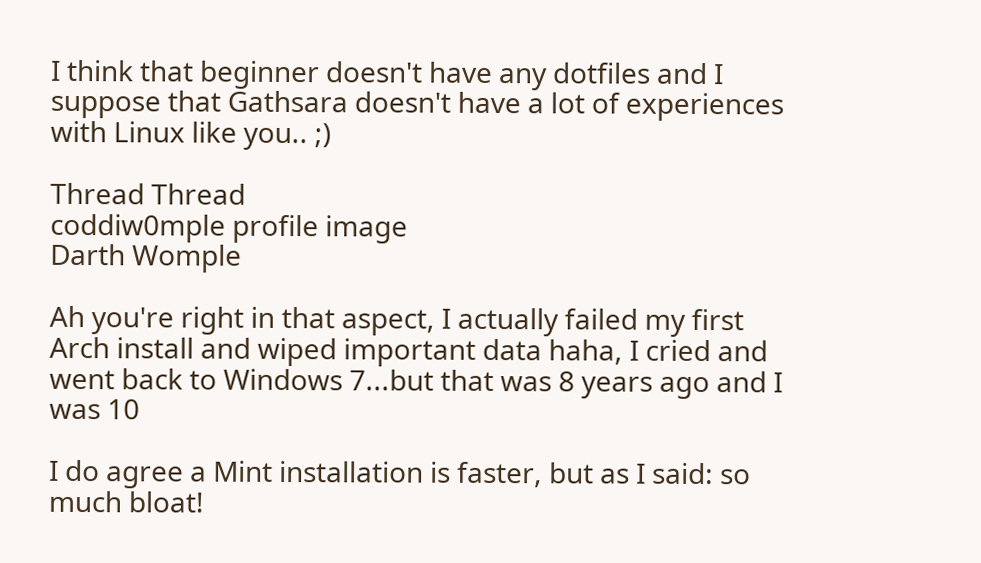I think that beginner doesn't have any dotfiles and I suppose that Gathsara doesn't have a lot of experiences with Linux like you.. ;)

Thread Thread
coddiw0mple profile image
Darth Womple

Ah you're right in that aspect, I actually failed my first Arch install and wiped important data haha, I cried and went back to Windows 7...but that was 8 years ago and I was 10

I do agree a Mint installation is faster, but as I said: so much bloat!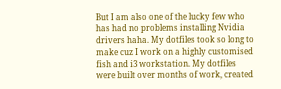But I am also one of the lucky few who has had no problems installing Nvidia drivers haha. My dotfiles took so long to make cuz I work on a highly customised fish and i3 workstation. My dotfiles were built over months of work, created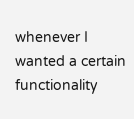whenever I wanted a certain functionality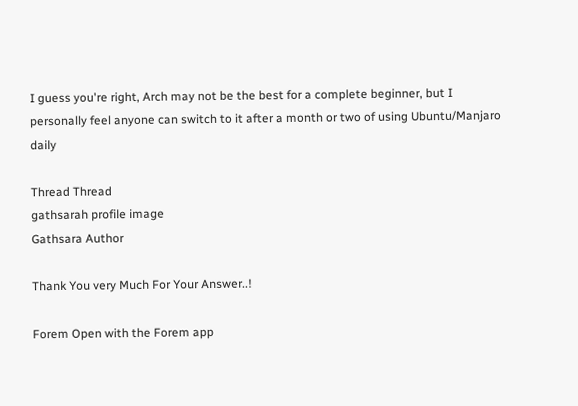I guess you're right, Arch may not be the best for a complete beginner, but I personally feel anyone can switch to it after a month or two of using Ubuntu/Manjaro daily

Thread Thread
gathsarah profile image
Gathsara Author

Thank You very Much For Your Answer..!

Forem Open with the Forem app